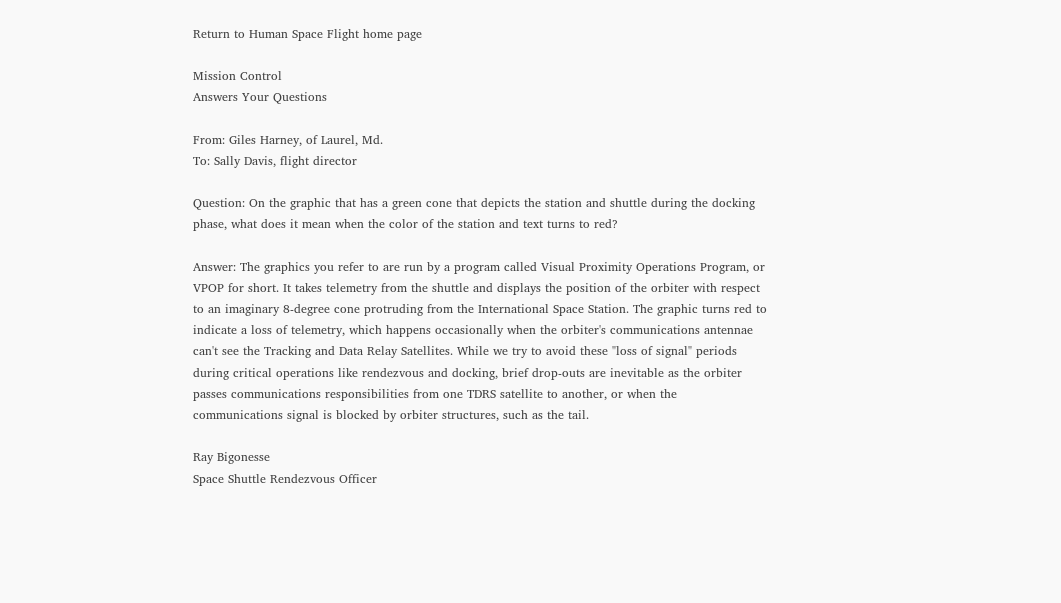Return to Human Space Flight home page

Mission Control
Answers Your Questions

From: Giles Harney, of Laurel, Md.
To: Sally Davis, flight director

Question: On the graphic that has a green cone that depicts the station and shuttle during the docking phase, what does it mean when the color of the station and text turns to red?

Answer: The graphics you refer to are run by a program called Visual Proximity Operations Program, or VPOP for short. It takes telemetry from the shuttle and displays the position of the orbiter with respect to an imaginary 8-degree cone protruding from the International Space Station. The graphic turns red to indicate a loss of telemetry, which happens occasionally when the orbiter's communications antennae can't see the Tracking and Data Relay Satellites. While we try to avoid these "loss of signal" periods during critical operations like rendezvous and docking, brief drop-outs are inevitable as the orbiter passes communications responsibilities from one TDRS satellite to another, or when the communications signal is blocked by orbiter structures, such as the tail.

Ray Bigonesse
Space Shuttle Rendezvous Officer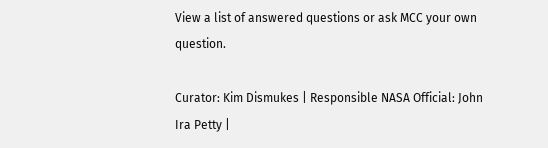View a list of answered questions or ask MCC your own question.

Curator: Kim Dismukes | Responsible NASA Official: John Ira Petty |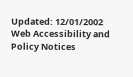Updated: 12/01/2002
Web Accessibility and Policy Notices